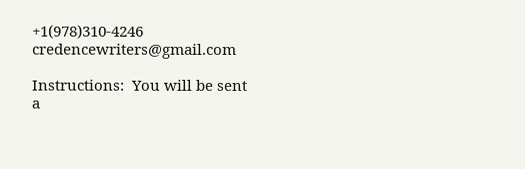+1(978)310-4246 credencewriters@gmail.com

Instructions:  You will be sent a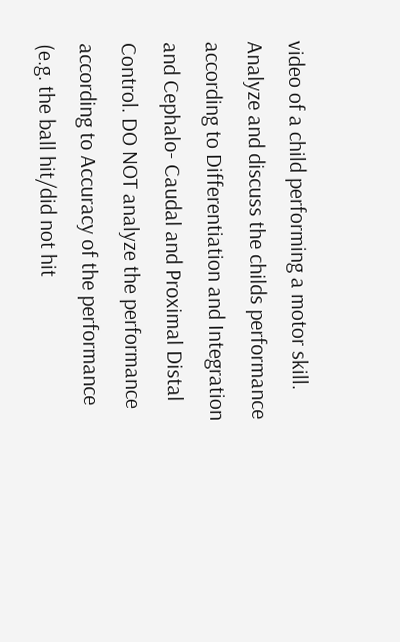video of a child performing a motor skill. Analyze and discuss the childs performance according to Differentiation and Integration and Cephalo- Caudal and Proximal Distal Control. DO NOT analyze the performance according to Accuracy of the performance (e.g. the ball hit/did not hit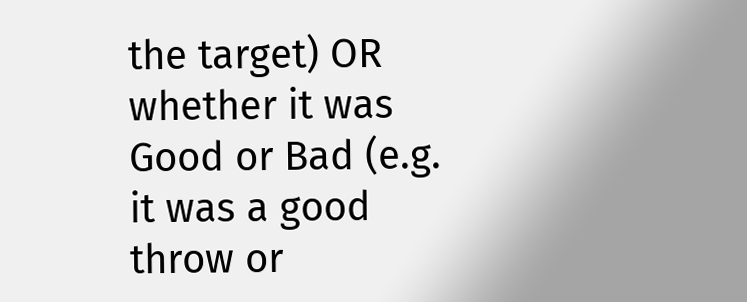the target) OR whether it was Good or Bad (e.g. it was a good throw or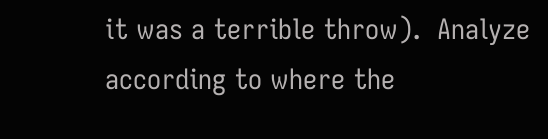it was a terrible throw).  Analyze according to where the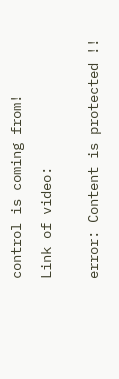control is coming from!

Link of video:


error: Content is protected !!